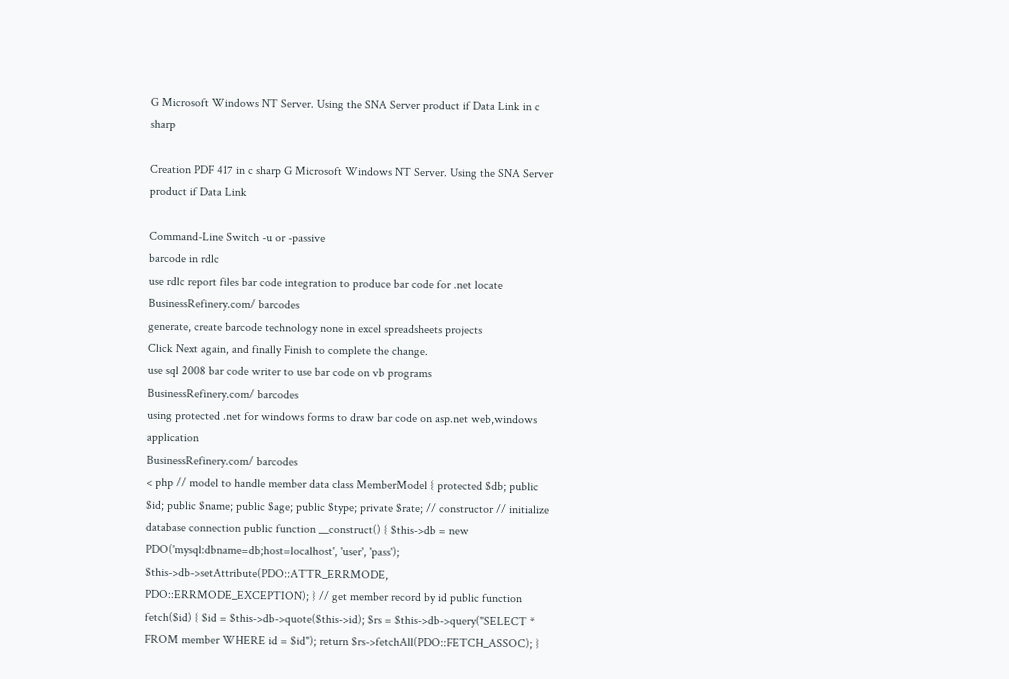G Microsoft Windows NT Server. Using the SNA Server product if Data Link in c sharp

Creation PDF 417 in c sharp G Microsoft Windows NT Server. Using the SNA Server product if Data Link

Command-Line Switch -u or -passive
barcode in rdlc
use rdlc report files bar code integration to produce bar code for .net locate
BusinessRefinery.com/ barcodes
generate, create barcode technology none in excel spreadsheets projects
Click Next again, and finally Finish to complete the change.
use sql 2008 bar code writer to use bar code on vb programs
BusinessRefinery.com/ barcodes
using protected .net for windows forms to draw bar code on asp.net web,windows application
BusinessRefinery.com/ barcodes
< php // model to handle member data class MemberModel { protected $db; public $id; public $name; public $age; public $type; private $rate; // constructor // initialize database connection public function __construct() { $this->db = new PDO('mysql:dbname=db;host=localhost', 'user', 'pass'); $this->db->setAttribute(PDO::ATTR_ERRMODE, PDO::ERRMODE_EXCEPTION); } // get member record by id public function fetch($id) { $id = $this->db->quote($this->id); $rs = $this->db->query("SELECT * FROM member WHERE id = $id"); return $rs->fetchAll(PDO::FETCH_ASSOC); }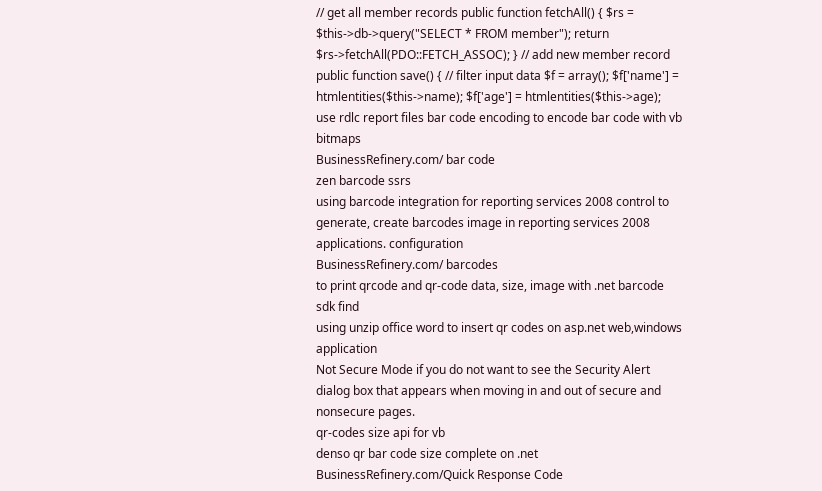// get all member records public function fetchAll() { $rs = $this->db->query("SELECT * FROM member"); return $rs->fetchAll(PDO::FETCH_ASSOC); } // add new member record public function save() { // filter input data $f = array(); $f['name'] = htmlentities($this->name); $f['age'] = htmlentities($this->age);
use rdlc report files bar code encoding to encode bar code with vb bitmaps
BusinessRefinery.com/ bar code
zen barcode ssrs
using barcode integration for reporting services 2008 control to generate, create barcodes image in reporting services 2008 applications. configuration
BusinessRefinery.com/ barcodes
to print qrcode and qr-code data, size, image with .net barcode sdk find
using unzip office word to insert qr codes on asp.net web,windows application
Not Secure Mode if you do not want to see the Security Alert dialog box that appears when moving in and out of secure and nonsecure pages.
qr-codes size api for vb
denso qr bar code size complete on .net
BusinessRefinery.com/Quick Response Code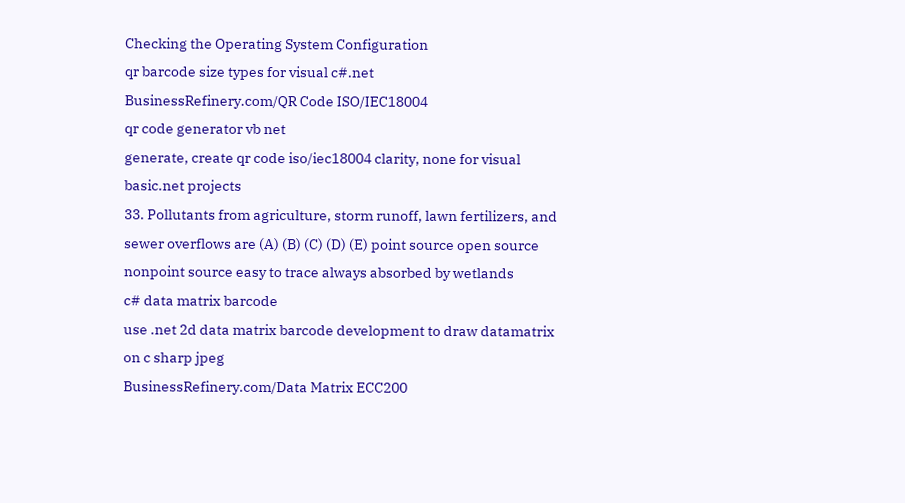Checking the Operating System Configuration
qr barcode size types for visual c#.net
BusinessRefinery.com/QR Code ISO/IEC18004
qr code generator vb net
generate, create qr code iso/iec18004 clarity, none for visual basic.net projects
33. Pollutants from agriculture, storm runoff, lawn fertilizers, and sewer overflows are (A) (B) (C) (D) (E) point source open source nonpoint source easy to trace always absorbed by wetlands
c# data matrix barcode
use .net 2d data matrix barcode development to draw datamatrix on c sharp jpeg
BusinessRefinery.com/Data Matrix ECC200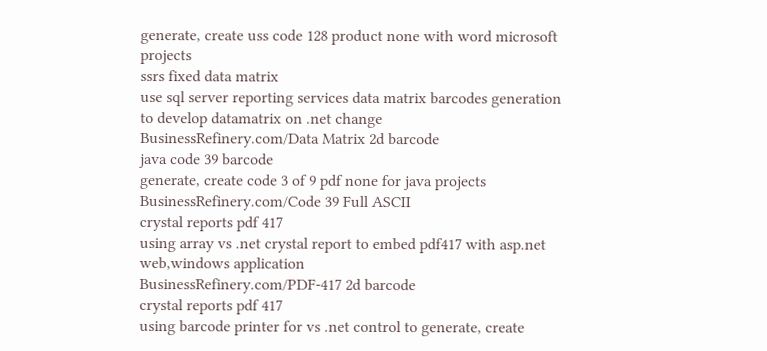generate, create uss code 128 product none with word microsoft projects
ssrs fixed data matrix
use sql server reporting services data matrix barcodes generation to develop datamatrix on .net change
BusinessRefinery.com/Data Matrix 2d barcode
java code 39 barcode
generate, create code 3 of 9 pdf none for java projects
BusinessRefinery.com/Code 39 Full ASCII
crystal reports pdf 417
using array vs .net crystal report to embed pdf417 with asp.net web,windows application
BusinessRefinery.com/PDF-417 2d barcode
crystal reports pdf 417
using barcode printer for vs .net control to generate, create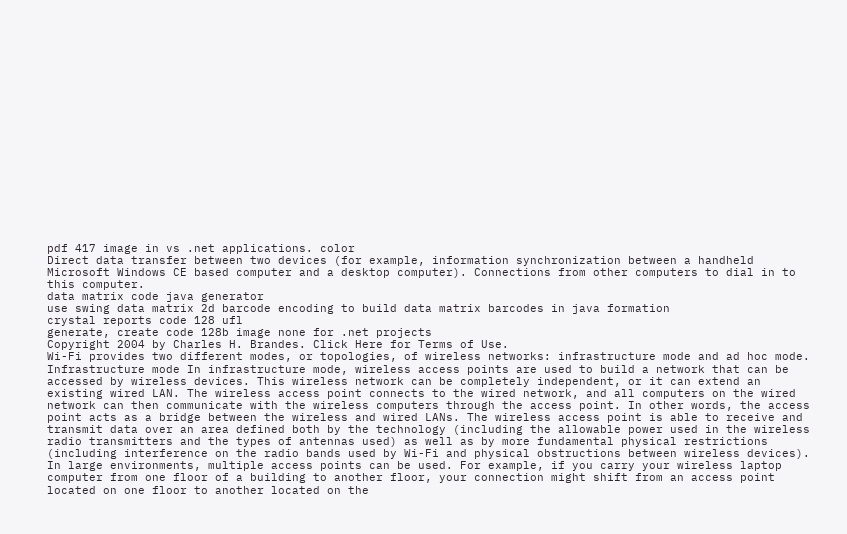pdf 417 image in vs .net applications. color
Direct data transfer between two devices (for example, information synchronization between a handheld Microsoft Windows CE based computer and a desktop computer). Connections from other computers to dial in to this computer.
data matrix code java generator
use swing data matrix 2d barcode encoding to build data matrix barcodes in java formation
crystal reports code 128 ufl
generate, create code 128b image none for .net projects
Copyright 2004 by Charles H. Brandes. Click Here for Terms of Use.
Wi-Fi provides two different modes, or topologies, of wireless networks: infrastructure mode and ad hoc mode. Infrastructure mode In infrastructure mode, wireless access points are used to build a network that can be accessed by wireless devices. This wireless network can be completely independent, or it can extend an existing wired LAN. The wireless access point connects to the wired network, and all computers on the wired network can then communicate with the wireless computers through the access point. In other words, the access point acts as a bridge between the wireless and wired LANs. The wireless access point is able to receive and transmit data over an area defined both by the technology (including the allowable power used in the wireless radio transmitters and the types of antennas used) as well as by more fundamental physical restrictions (including interference on the radio bands used by Wi-Fi and physical obstructions between wireless devices). In large environments, multiple access points can be used. For example, if you carry your wireless laptop computer from one floor of a building to another floor, your connection might shift from an access point located on one floor to another located on the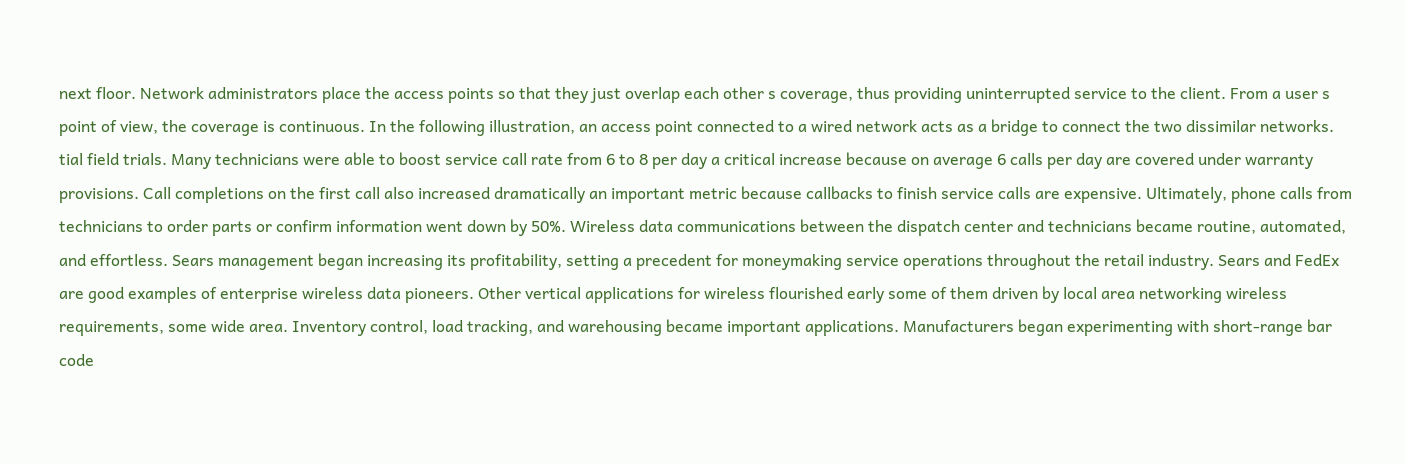next floor. Network administrators place the access points so that they just overlap each other s coverage, thus providing uninterrupted service to the client. From a user s point of view, the coverage is continuous. In the following illustration, an access point connected to a wired network acts as a bridge to connect the two dissimilar networks.
tial field trials. Many technicians were able to boost service call rate from 6 to 8 per day a critical increase because on average 6 calls per day are covered under warranty provisions. Call completions on the first call also increased dramatically an important metric because callbacks to finish service calls are expensive. Ultimately, phone calls from technicians to order parts or confirm information went down by 50%. Wireless data communications between the dispatch center and technicians became routine, automated, and effortless. Sears management began increasing its profitability, setting a precedent for moneymaking service operations throughout the retail industry. Sears and FedEx are good examples of enterprise wireless data pioneers. Other vertical applications for wireless flourished early some of them driven by local area networking wireless requirements, some wide area. Inventory control, load tracking, and warehousing became important applications. Manufacturers began experimenting with short-range bar code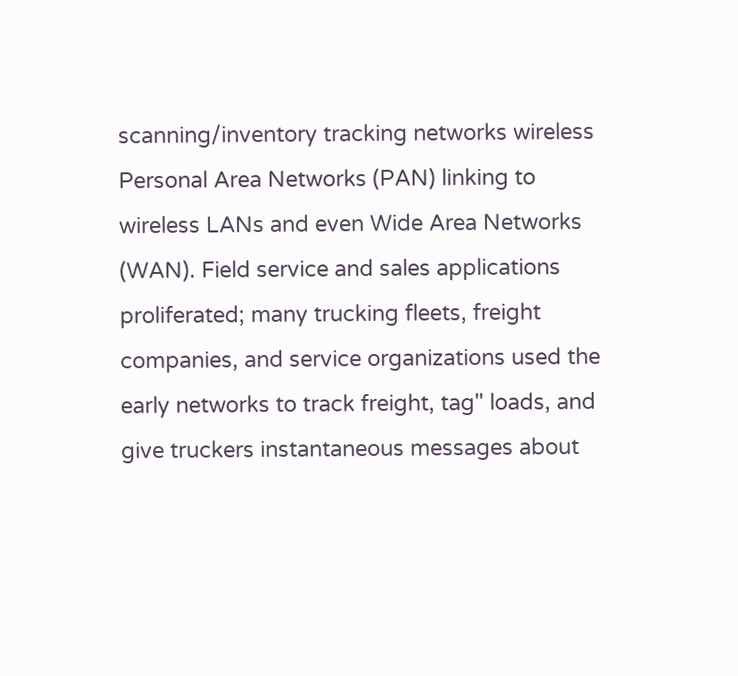scanning/inventory tracking networks wireless Personal Area Networks (PAN) linking to wireless LANs and even Wide Area Networks (WAN). Field service and sales applications proliferated; many trucking fleets, freight companies, and service organizations used the early networks to track freight, tag" loads, and give truckers instantaneous messages about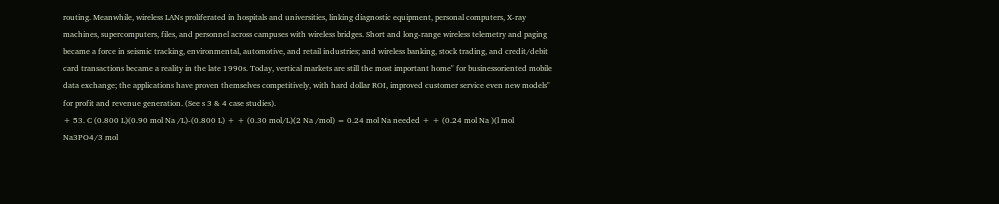routing. Meanwhile, wireless LANs proliferated in hospitals and universities, linking diagnostic equipment, personal computers, X-ray machines, supercomputers, files, and personnel across campuses with wireless bridges. Short and long-range wireless telemetry and paging became a force in seismic tracking, environmental, automotive, and retail industries; and wireless banking, stock trading, and credit/debit card transactions became a reality in the late 1990s. Today, vertical markets are still the most important home" for businessoriented mobile data exchange; the applications have proven themselves competitively, with hard dollar ROI, improved customer service even new models" for profit and revenue generation. (See s 3 & 4 case studies).
+ 53. C (0.800 L)(0.90 mol Na /L)-(0.800 L) + + (0.30 mol/L)(2 Na /mol) = 0.24 mol Na needed + + (0.24 mol Na )(l mol Na3PO4/3 mol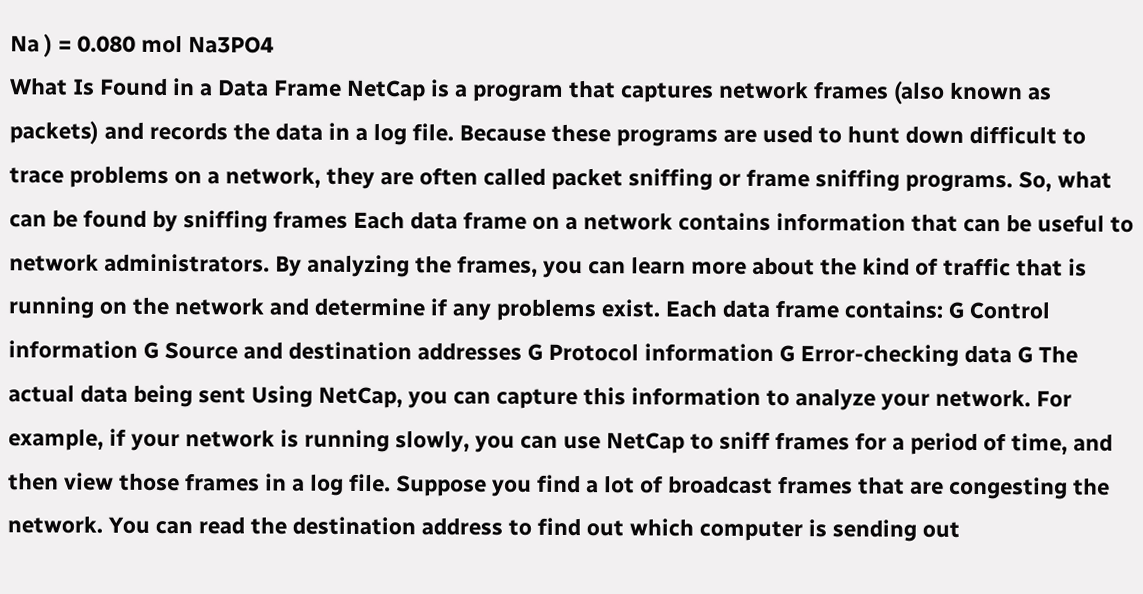Na ) = 0.080 mol Na3PO4
What Is Found in a Data Frame NetCap is a program that captures network frames (also known as packets) and records the data in a log file. Because these programs are used to hunt down difficult to trace problems on a network, they are often called packet sniffing or frame sniffing programs. So, what can be found by sniffing frames Each data frame on a network contains information that can be useful to network administrators. By analyzing the frames, you can learn more about the kind of traffic that is running on the network and determine if any problems exist. Each data frame contains: G Control information G Source and destination addresses G Protocol information G Error-checking data G The actual data being sent Using NetCap, you can capture this information to analyze your network. For example, if your network is running slowly, you can use NetCap to sniff frames for a period of time, and then view those frames in a log file. Suppose you find a lot of broadcast frames that are congesting the network. You can read the destination address to find out which computer is sending out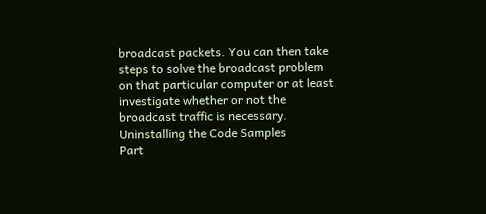broadcast packets. You can then take steps to solve the broadcast problem on that particular computer or at least investigate whether or not the broadcast traffic is necessary.
Uninstalling the Code Samples
Part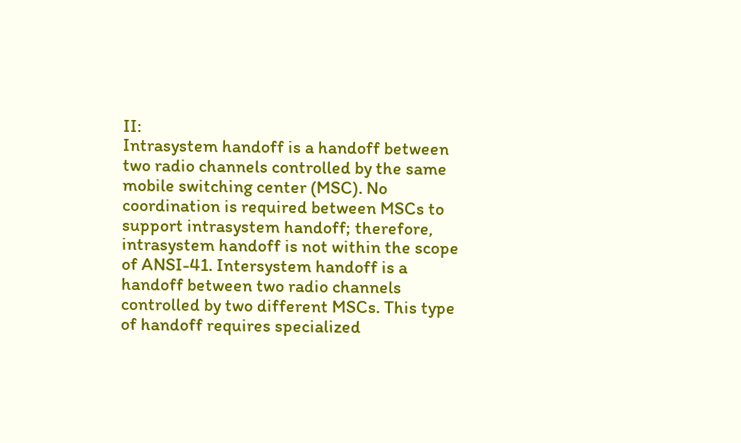II:
Intrasystem handoff is a handoff between two radio channels controlled by the same mobile switching center (MSC). No coordination is required between MSCs to support intrasystem handoff; therefore, intrasystem handoff is not within the scope of ANSI-41. Intersystem handoff is a handoff between two radio channels controlled by two different MSCs. This type of handoff requires specialized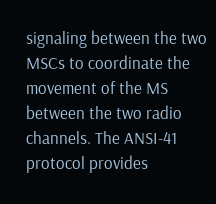signaling between the two MSCs to coordinate the movement of the MS between the two radio channels. The ANSI-41 protocol provides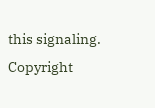this signaling.
Copyright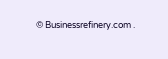© Businessrefinery.com .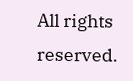All rights reserved.